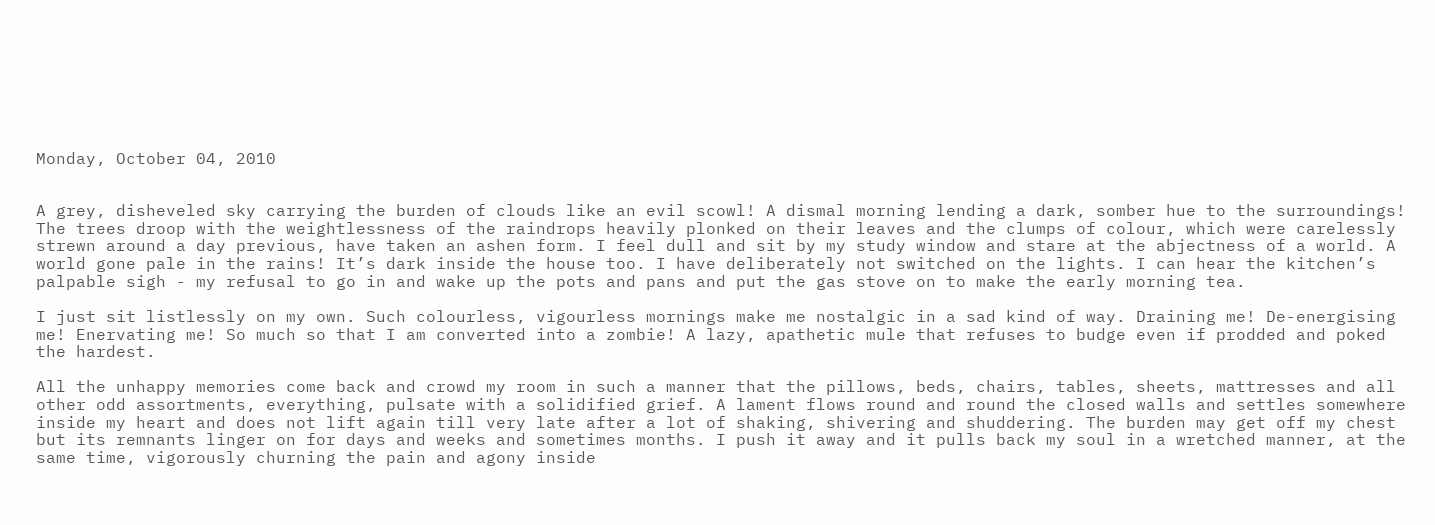Monday, October 04, 2010


A grey, disheveled sky carrying the burden of clouds like an evil scowl! A dismal morning lending a dark, somber hue to the surroundings! The trees droop with the weightlessness of the raindrops heavily plonked on their leaves and the clumps of colour, which were carelessly strewn around a day previous, have taken an ashen form. I feel dull and sit by my study window and stare at the abjectness of a world. A world gone pale in the rains! It’s dark inside the house too. I have deliberately not switched on the lights. I can hear the kitchen’s palpable sigh - my refusal to go in and wake up the pots and pans and put the gas stove on to make the early morning tea.

I just sit listlessly on my own. Such colourless, vigourless mornings make me nostalgic in a sad kind of way. Draining me! De-energising me! Enervating me! So much so that I am converted into a zombie! A lazy, apathetic mule that refuses to budge even if prodded and poked the hardest.

All the unhappy memories come back and crowd my room in such a manner that the pillows, beds, chairs, tables, sheets, mattresses and all other odd assortments, everything, pulsate with a solidified grief. A lament flows round and round the closed walls and settles somewhere inside my heart and does not lift again till very late after a lot of shaking, shivering and shuddering. The burden may get off my chest but its remnants linger on for days and weeks and sometimes months. I push it away and it pulls back my soul in a wretched manner, at the same time, vigorously churning the pain and agony inside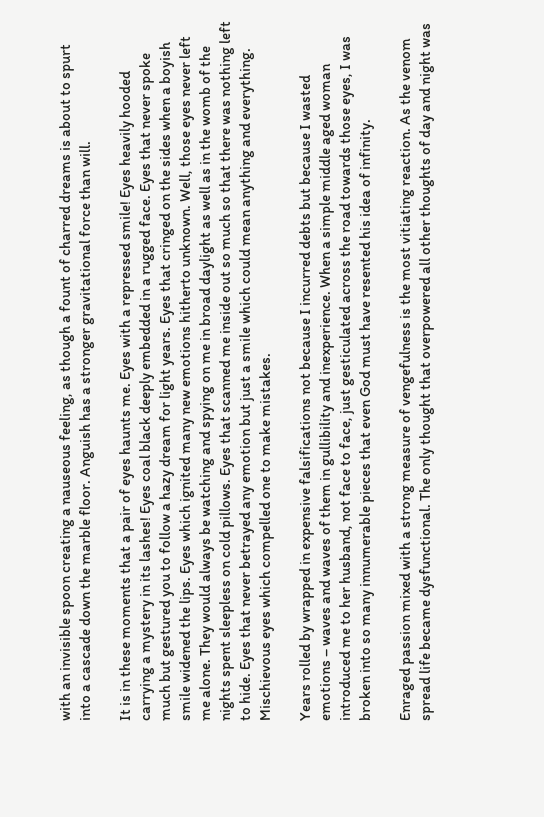with an invisible spoon creating a nauseous feeling, as though a fount of charred dreams is about to spurt into a cascade down the marble floor. Anguish has a stronger gravitational force than will.

It is in these moments that a pair of eyes haunts me. Eyes with a repressed smile! Eyes heavily hooded carrying a mystery in its lashes! Eyes coal black deeply embedded in a rugged face. Eyes that never spoke much but gestured you to follow a hazy dream for light years. Eyes that cringed on the sides when a boyish smile widened the lips. Eyes which ignited many new emotions hitherto unknown. Well, those eyes never left me alone. They would always be watching and spying on me in broad daylight as well as in the womb of the nights spent sleepless on cold pillows. Eyes that scanned me inside out so much so that there was nothing left to hide. Eyes that never betrayed any emotion but just a smile which could mean anything and everything. Mischievous eyes which compelled one to make mistakes.

Years rolled by wrapped in expensive falsifications not because I incurred debts but because I wasted emotions – waves and waves of them in gullibility and inexperience. When a simple middle aged woman introduced me to her husband, not face to face, just gesticulated across the road towards those eyes, I was broken into so many innumerable pieces that even God must have resented his idea of infinity.

Enraged passion mixed with a strong measure of vengefulness is the most vitiating reaction. As the venom spread life became dysfunctional. The only thought that overpowered all other thoughts of day and night was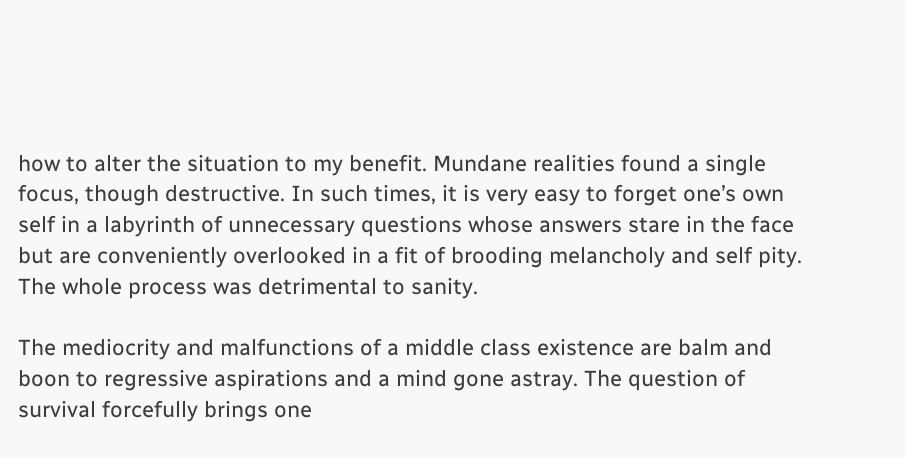how to alter the situation to my benefit. Mundane realities found a single focus, though destructive. In such times, it is very easy to forget one’s own self in a labyrinth of unnecessary questions whose answers stare in the face but are conveniently overlooked in a fit of brooding melancholy and self pity. The whole process was detrimental to sanity.

The mediocrity and malfunctions of a middle class existence are balm and boon to regressive aspirations and a mind gone astray. The question of survival forcefully brings one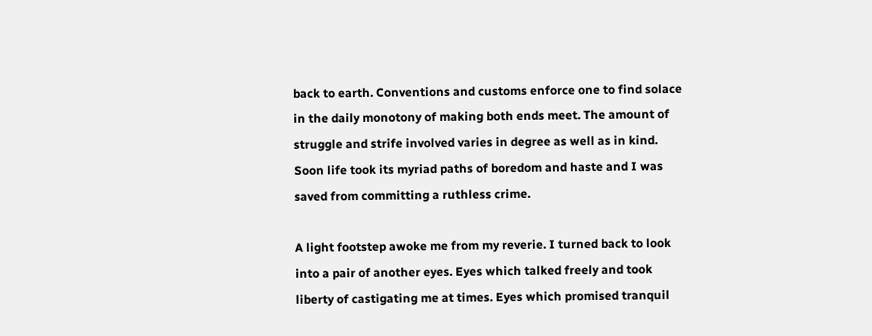back to earth. Conventions and customs enforce one to find solace in the daily monotony of making both ends meet. The amount of struggle and strife involved varies in degree as well as in kind. Soon life took its myriad paths of boredom and haste and I was saved from committing a ruthless crime.

A light footstep awoke me from my reverie. I turned back to look into a pair of another eyes. Eyes which talked freely and took liberty of castigating me at times. Eyes which promised tranquil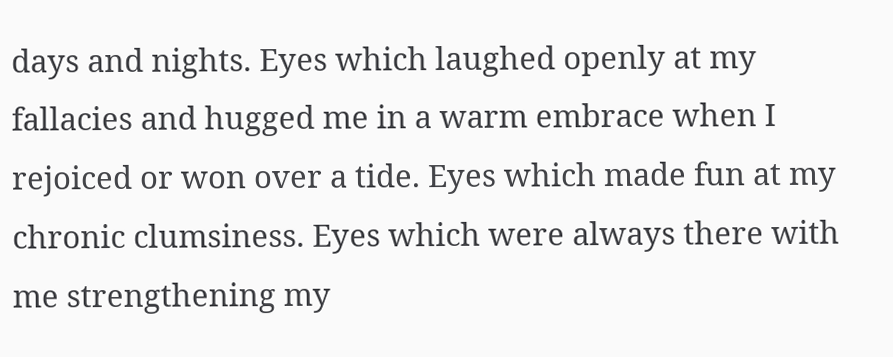days and nights. Eyes which laughed openly at my fallacies and hugged me in a warm embrace when I rejoiced or won over a tide. Eyes which made fun at my chronic clumsiness. Eyes which were always there with me strengthening my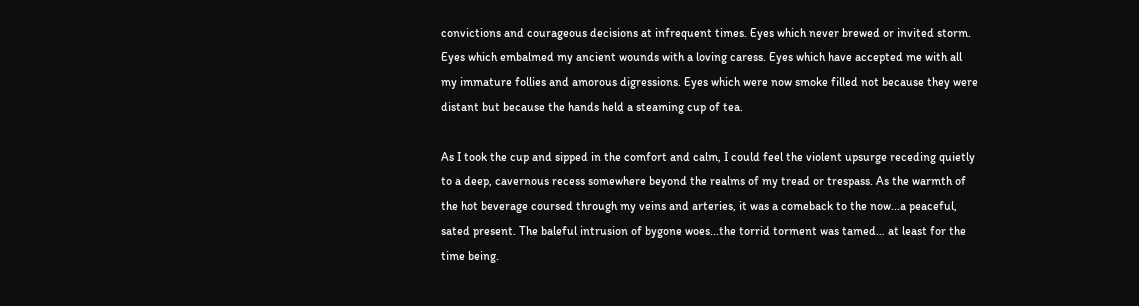convictions and courageous decisions at infrequent times. Eyes which never brewed or invited storm. Eyes which embalmed my ancient wounds with a loving caress. Eyes which have accepted me with all my immature follies and amorous digressions. Eyes which were now smoke filled not because they were distant but because the hands held a steaming cup of tea.

As I took the cup and sipped in the comfort and calm, I could feel the violent upsurge receding quietly to a deep, cavernous recess somewhere beyond the realms of my tread or trespass. As the warmth of the hot beverage coursed through my veins and arteries, it was a comeback to the now...a peaceful, sated present. The baleful intrusion of bygone woes...the torrid torment was tamed… at least for the time being.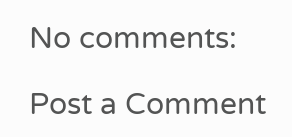No comments:

Post a Comment